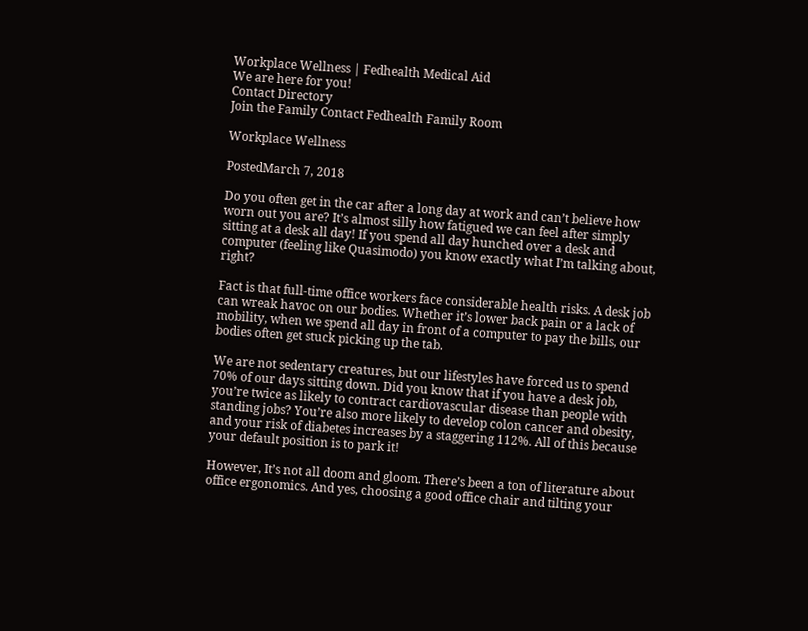Workplace Wellness | Fedhealth Medical Aid
We are here for you!
Contact Directory
Join the Family Contact Fedhealth Family Room

Workplace Wellness

PostedMarch 7, 2018

Do you often get in the car after a long day at work and can’t believe how worn out you are? It’s almost silly how fatigued we can feel after simply sitting at a desk all day! If you spend all day hunched over a desk and computer (feeling like Quasimodo) you know exactly what I’m talking about, right?

Fact is that full-time office workers face considerable health risks. A desk job can wreak havoc on our bodies. Whether it’s lower back pain or a lack of mobility, when we spend all day in front of a computer to pay the bills, our bodies often get stuck picking up the tab.

We are not sedentary creatures, but our lifestyles have forced us to spend 70% of our days sitting down. Did you know that if you have a desk job, you’re twice as likely to contract cardiovascular disease than people with standing jobs? You’re also more likely to develop colon cancer and obesity, and your risk of diabetes increases by a staggering 112%. All of this because your default position is to park it!

However, It’s not all doom and gloom. There’s been a ton of literature about office ergonomics. And yes, choosing a good office chair and tilting your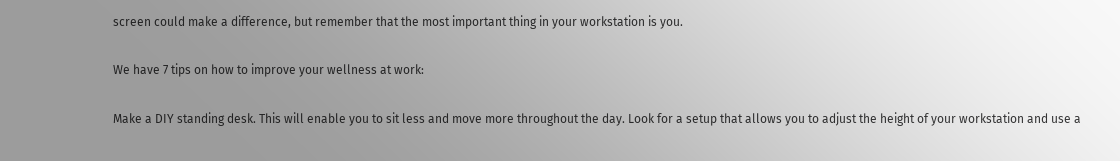screen could make a difference, but remember that the most important thing in your workstation is you.

We have 7 tips on how to improve your wellness at work:

Make a DIY standing desk. This will enable you to sit less and move more throughout the day. Look for a setup that allows you to adjust the height of your workstation and use a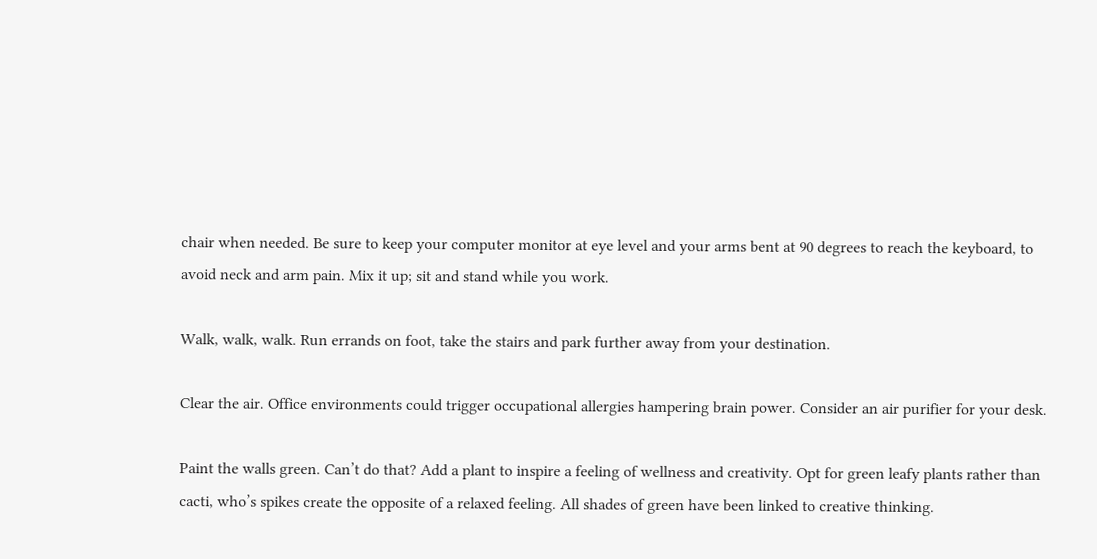chair when needed. Be sure to keep your computer monitor at eye level and your arms bent at 90 degrees to reach the keyboard, to avoid neck and arm pain. Mix it up; sit and stand while you work.

Walk, walk, walk. Run errands on foot, take the stairs and park further away from your destination.

Clear the air. Office environments could trigger occupational allergies hampering brain power. Consider an air purifier for your desk.

Paint the walls green. Can’t do that? Add a plant to inspire a feeling of wellness and creativity. Opt for green leafy plants rather than cacti, who’s spikes create the opposite of a relaxed feeling. All shades of green have been linked to creative thinking.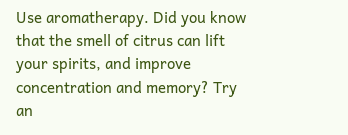Use aromatherapy. Did you know that the smell of citrus can lift your spirits, and improve concentration and memory? Try an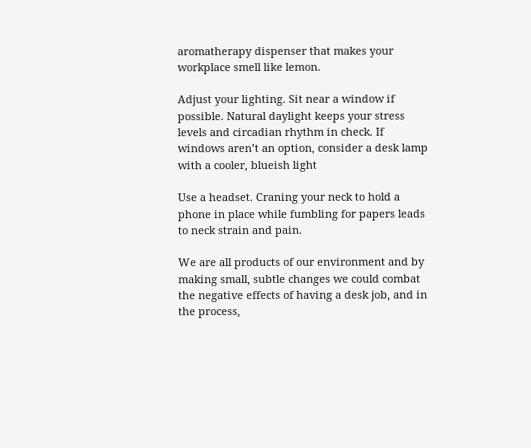aromatherapy dispenser that makes your workplace smell like lemon.

Adjust your lighting. Sit near a window if possible. Natural daylight keeps your stress levels and circadian rhythm in check. If windows aren’t an option, consider a desk lamp with a cooler, blueish light

Use a headset. Craning your neck to hold a phone in place while fumbling for papers leads to neck strain and pain.

We are all products of our environment and by making small, subtle changes we could combat the negative effects of having a desk job, and in the process,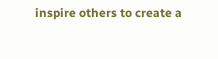inspire others to create a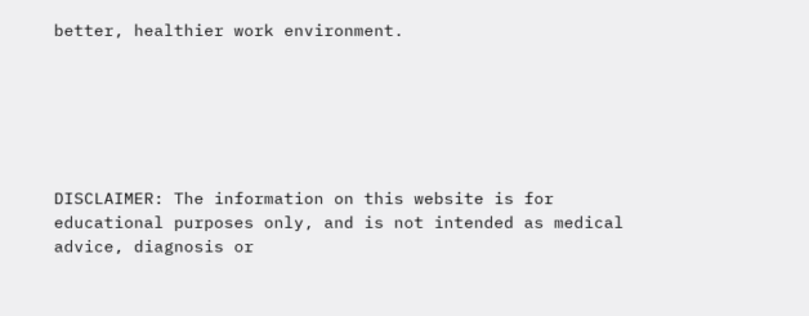better, healthier work environment.






DISCLAIMER: The information on this website is for educational purposes only, and is not intended as medical advice, diagnosis or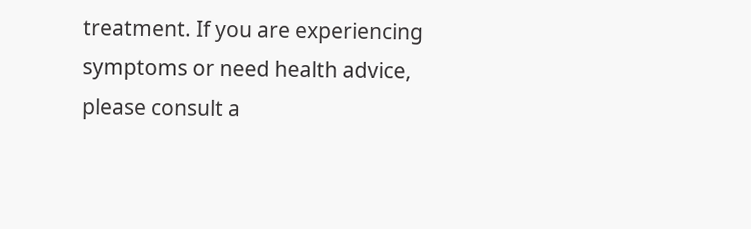treatment. If you are experiencing symptoms or need health advice, please consult a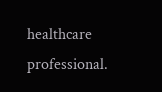healthcare professional.